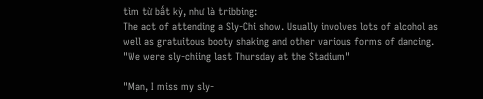tìm từ bất kỳ, như là tribbing:
The act of attending a Sly-Chi show. Usually involves lots of alcohol as well as gratuitous booty shaking and other various forms of dancing.
"We were sly-chiing last Thursday at the Stadium"

"Man, I miss my sly-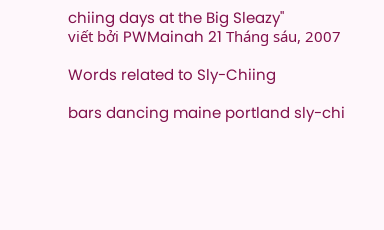chiing days at the Big Sleazy"
viết bởi PWMainah 21 Tháng sáu, 2007

Words related to Sly-Chiing

bars dancing maine portland sly-chi